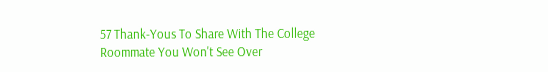57 Thank-Yous To Share With The College Roommate You Won't See Over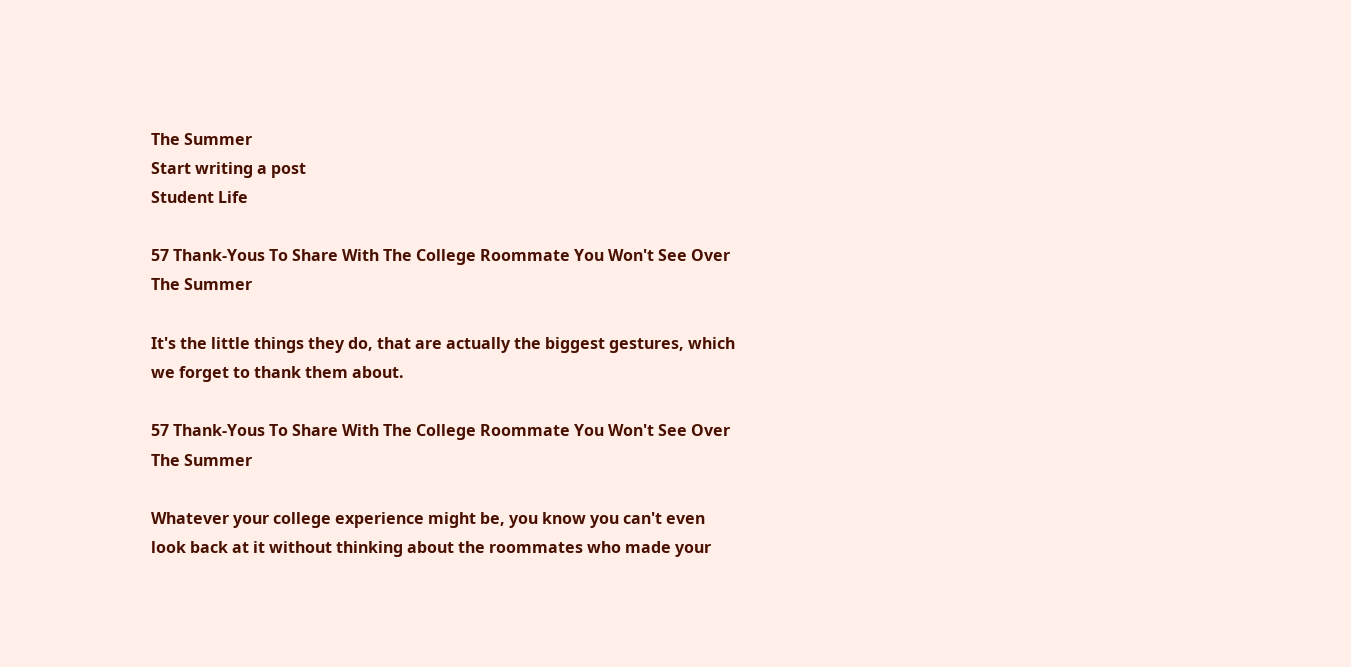The Summer
Start writing a post
Student Life

57 Thank-Yous To Share With The College Roommate You Won't See Over The Summer

It's the little things they do, that are actually the biggest gestures, which we forget to thank them about.

57 Thank-Yous To Share With The College Roommate You Won't See Over The Summer

Whatever your college experience might be, you know you can't even look back at it without thinking about the roommates who made your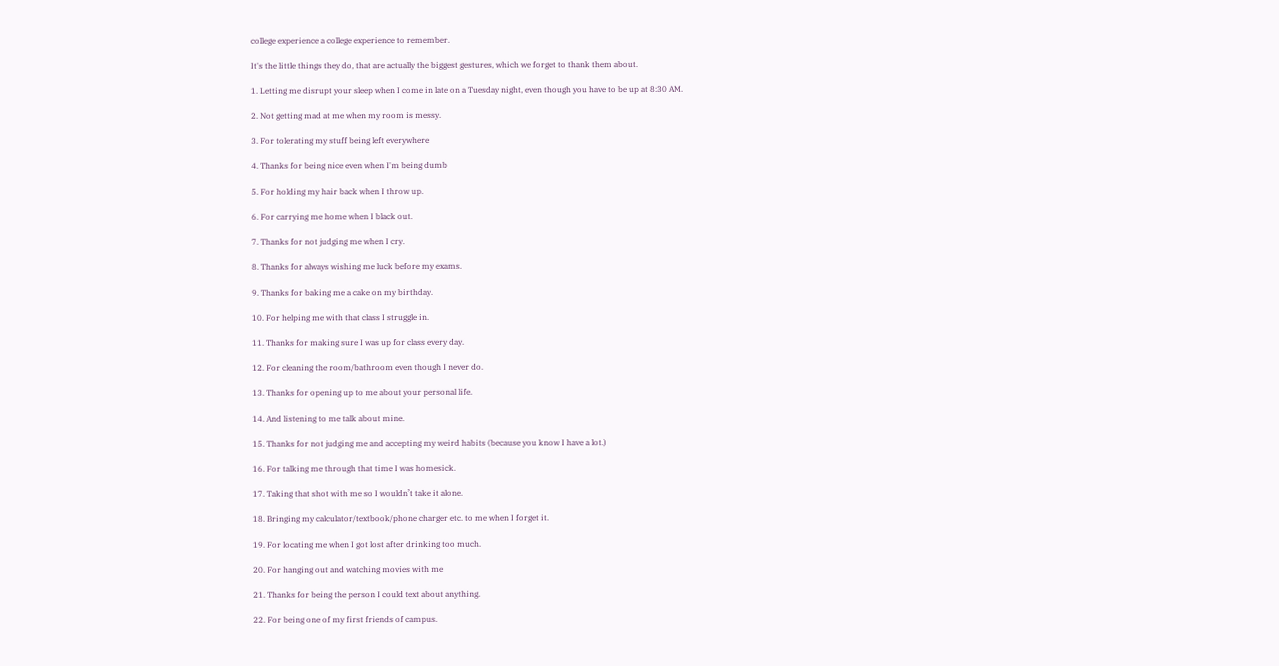college experience a college experience to remember.

It's the little things they do, that are actually the biggest gestures, which we forget to thank them about.

1. Letting me disrupt your sleep when I come in late on a Tuesday night, even though you have to be up at 8:30 AM.

2. Not getting mad at me when my room is messy.

3. For tolerating my stuff being left everywhere

4. Thanks for being nice even when I'm being dumb

5. For holding my hair back when I throw up.

6. For carrying me home when I black out.

7. Thanks for not judging me when I cry.

8. Thanks for always wishing me luck before my exams.

9. Thanks for baking me a cake on my birthday.

10. For helping me with that class I struggle in.

11. Thanks for making sure I was up for class every day.

12. For cleaning the room/bathroom even though I never do.

13. Thanks for opening up to me about your personal life.

14. And listening to me talk about mine.

15. Thanks for not judging me and accepting my weird habits (because you know I have a lot.)

16. For talking me through that time I was homesick.

17. Taking that shot with me so I wouldn’t take it alone.

18. Bringing my calculator/textbook/phone charger etc. to me when I forget it.

19. For locating me when I got lost after drinking too much.

20. For hanging out and watching movies with me

21. Thanks for being the person I could text about anything.

22. For being one of my first friends of campus.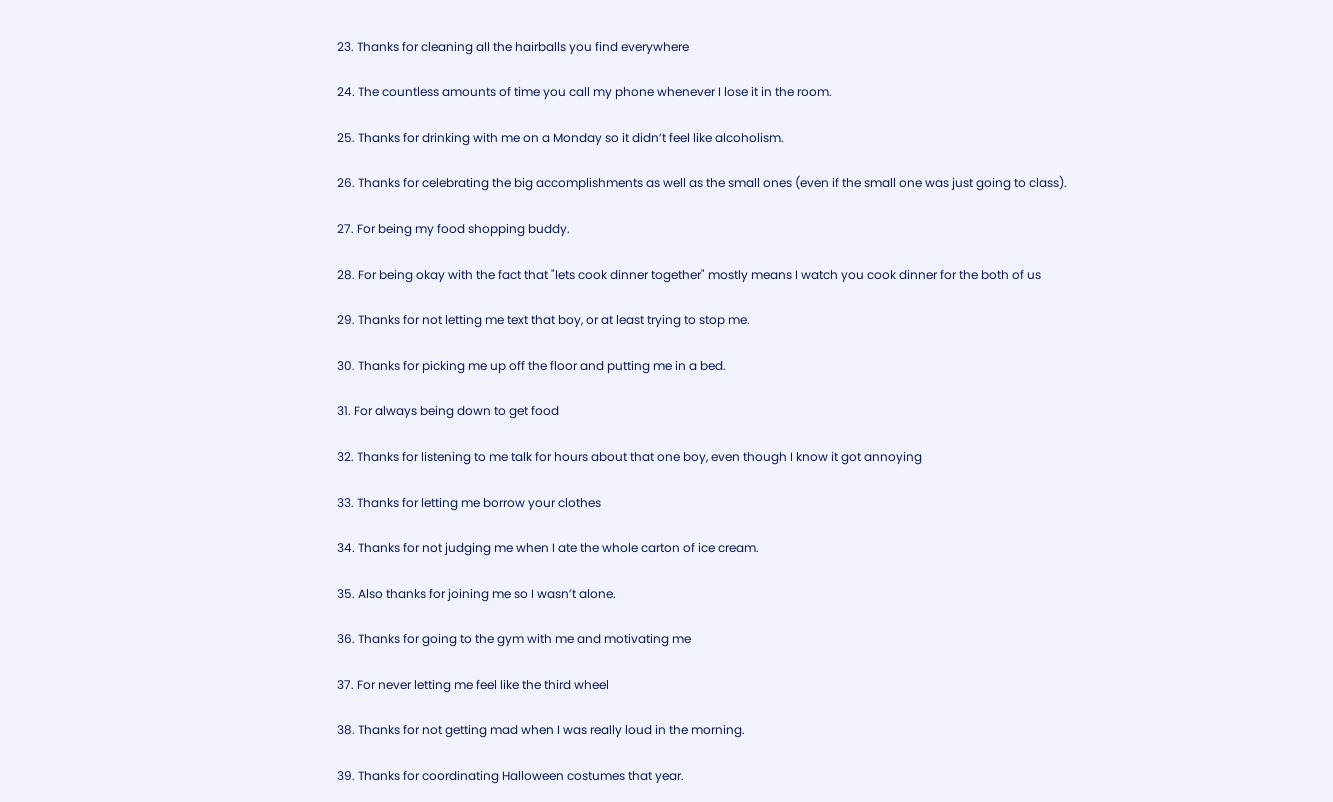23. Thanks for cleaning all the hairballs you find everywhere

24. The countless amounts of time you call my phone whenever I lose it in the room.

25. Thanks for drinking with me on a Monday so it didn’t feel like alcoholism.

26. Thanks for celebrating the big accomplishments as well as the small ones (even if the small one was just going to class).

27. For being my food shopping buddy.

28. For being okay with the fact that "lets cook dinner together" mostly means I watch you cook dinner for the both of us

29. Thanks for not letting me text that boy, or at least trying to stop me.

30. Thanks for picking me up off the floor and putting me in a bed.

31. For always being down to get food

32. Thanks for listening to me talk for hours about that one boy, even though I know it got annoying

33. Thanks for letting me borrow your clothes

34. Thanks for not judging me when I ate the whole carton of ice cream.

35. Also thanks for joining me so I wasn’t alone.

36. Thanks for going to the gym with me and motivating me

37. For never letting me feel like the third wheel

38. Thanks for not getting mad when I was really loud in the morning.

39. Thanks for coordinating Halloween costumes that year.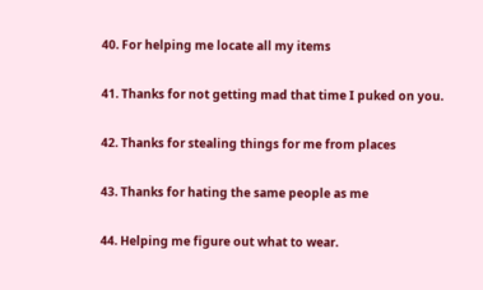40. For helping me locate all my items

41. Thanks for not getting mad that time I puked on you.

42. Thanks for stealing things for me from places

43. Thanks for hating the same people as me

44. Helping me figure out what to wear.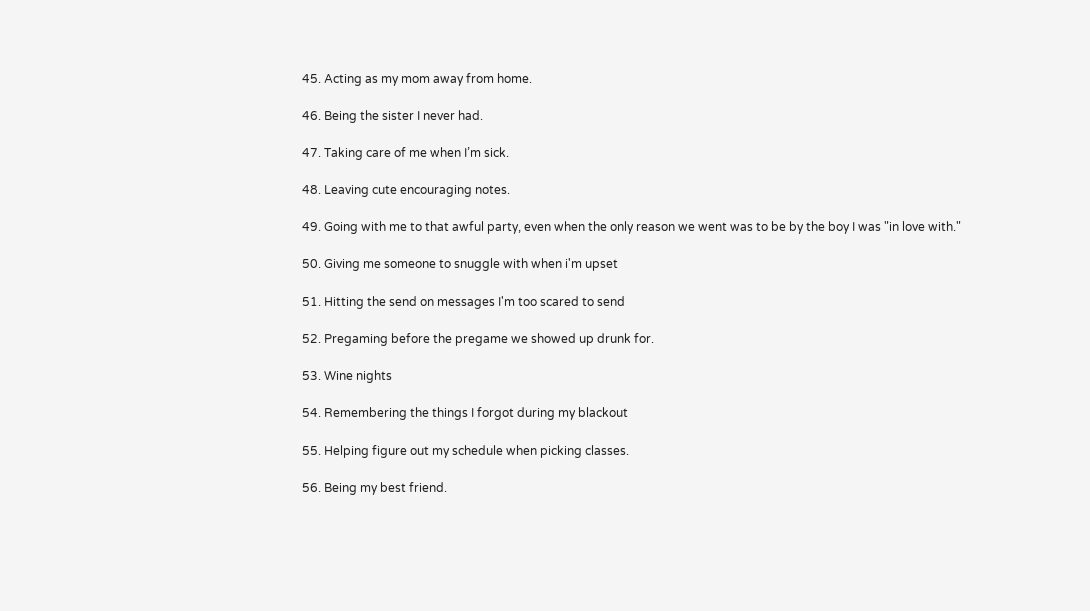45. Acting as my mom away from home.

46. Being the sister I never had.

47. Taking care of me when I’m sick.

48. Leaving cute encouraging notes.

49. Going with me to that awful party, even when the only reason we went was to be by the boy I was "in love with."

50. Giving me someone to snuggle with when i'm upset

51. Hitting the send on messages I'm too scared to send

52. Pregaming before the pregame we showed up drunk for.

53. Wine nights

54. Remembering the things I forgot during my blackout

55. Helping figure out my schedule when picking classes.

56. Being my best friend.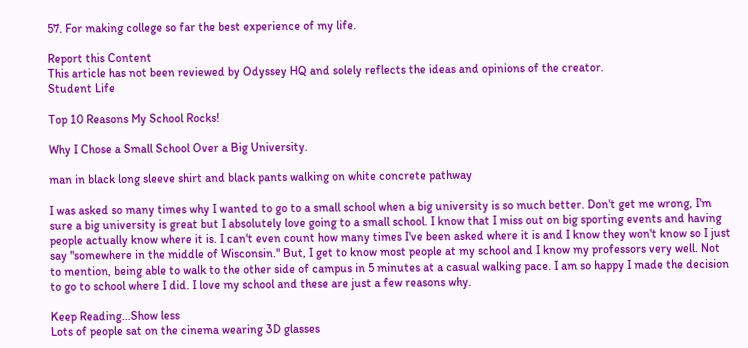57. For making college so far the best experience of my life.

Report this Content
This article has not been reviewed by Odyssey HQ and solely reflects the ideas and opinions of the creator.
Student Life

Top 10 Reasons My School Rocks!

Why I Chose a Small School Over a Big University.

man in black long sleeve shirt and black pants walking on white concrete pathway

I was asked so many times why I wanted to go to a small school when a big university is so much better. Don't get me wrong, I'm sure a big university is great but I absolutely love going to a small school. I know that I miss out on big sporting events and having people actually know where it is. I can't even count how many times I've been asked where it is and I know they won't know so I just say "somewhere in the middle of Wisconsin." But, I get to know most people at my school and I know my professors very well. Not to mention, being able to walk to the other side of campus in 5 minutes at a casual walking pace. I am so happy I made the decision to go to school where I did. I love my school and these are just a few reasons why.

Keep Reading...Show less
Lots of people sat on the cinema wearing 3D glasses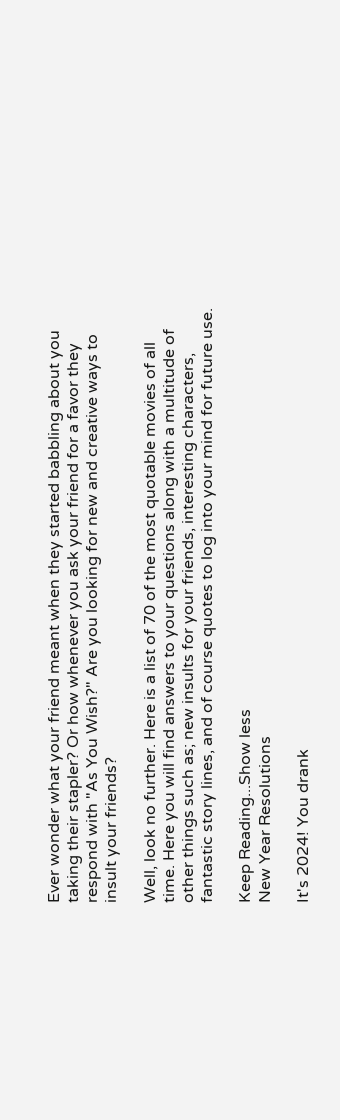Ever wonder what your friend meant when they started babbling about you taking their stapler? Or how whenever you ask your friend for a favor they respond with "As You Wish?" Are you looking for new and creative ways to insult your friends?

Well, look no further. Here is a list of 70 of the most quotable movies of all time. Here you will find answers to your questions along with a multitude of other things such as; new insults for your friends, interesting characters, fantastic story lines, and of course quotes to log into your mind for future use.

Keep Reading...Show less
New Year Resolutions

It's 2024! You drank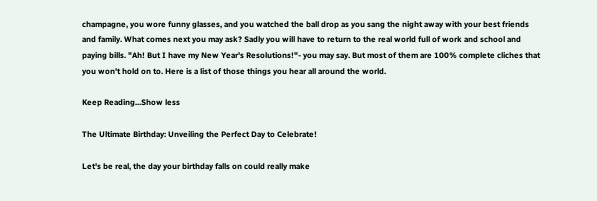champagne, you wore funny glasses, and you watched the ball drop as you sang the night away with your best friends and family. What comes next you may ask? Sadly you will have to return to the real world full of work and school and paying bills. "Ah! But I have my New Year's Resolutions!"- you may say. But most of them are 100% complete cliches that you won't hold on to. Here is a list of those things you hear all around the world.

Keep Reading...Show less

The Ultimate Birthday: Unveiling the Perfect Day to Celebrate!

Let's be real, the day your birthday falls on could really make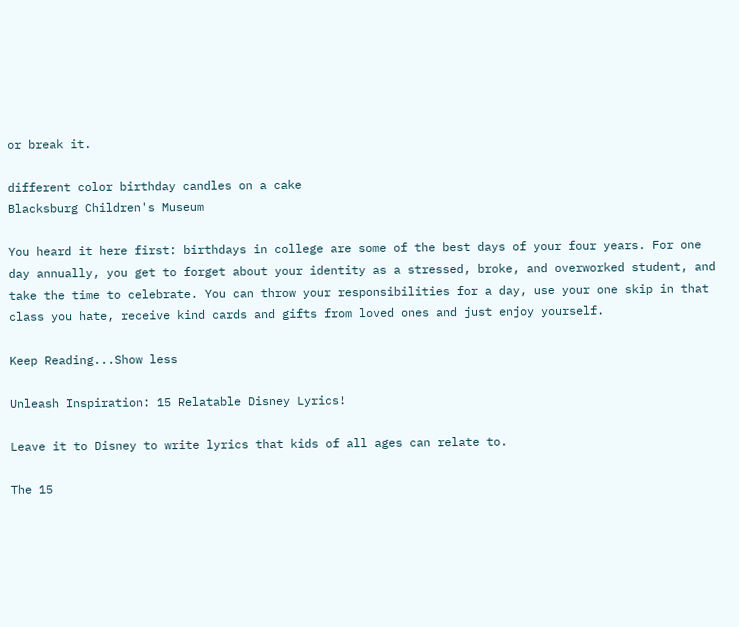or break it.

different color birthday candles on a cake
Blacksburg Children's Museum

You heard it here first: birthdays in college are some of the best days of your four years. For one day annually, you get to forget about your identity as a stressed, broke, and overworked student, and take the time to celebrate. You can throw your responsibilities for a day, use your one skip in that class you hate, receive kind cards and gifts from loved ones and just enjoy yourself.

Keep Reading...Show less

Unleash Inspiration: 15 Relatable Disney Lyrics!

Leave it to Disney to write lyrics that kids of all ages can relate to.

The 15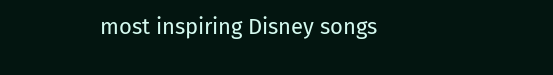most inspiring Disney songs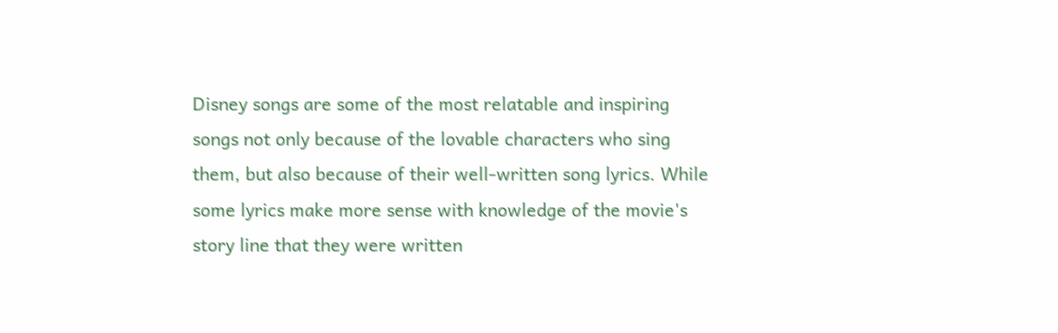Disney songs are some of the most relatable and inspiring songs not only because of the lovable characters who sing them, but also because of their well-written song lyrics. While some lyrics make more sense with knowledge of the movie's story line that they were written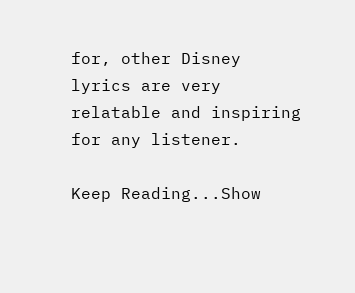for, other Disney lyrics are very relatable and inspiring for any listener.

Keep Reading...Show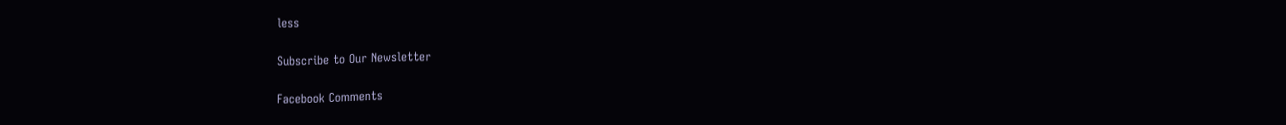less

Subscribe to Our Newsletter

Facebook Comments